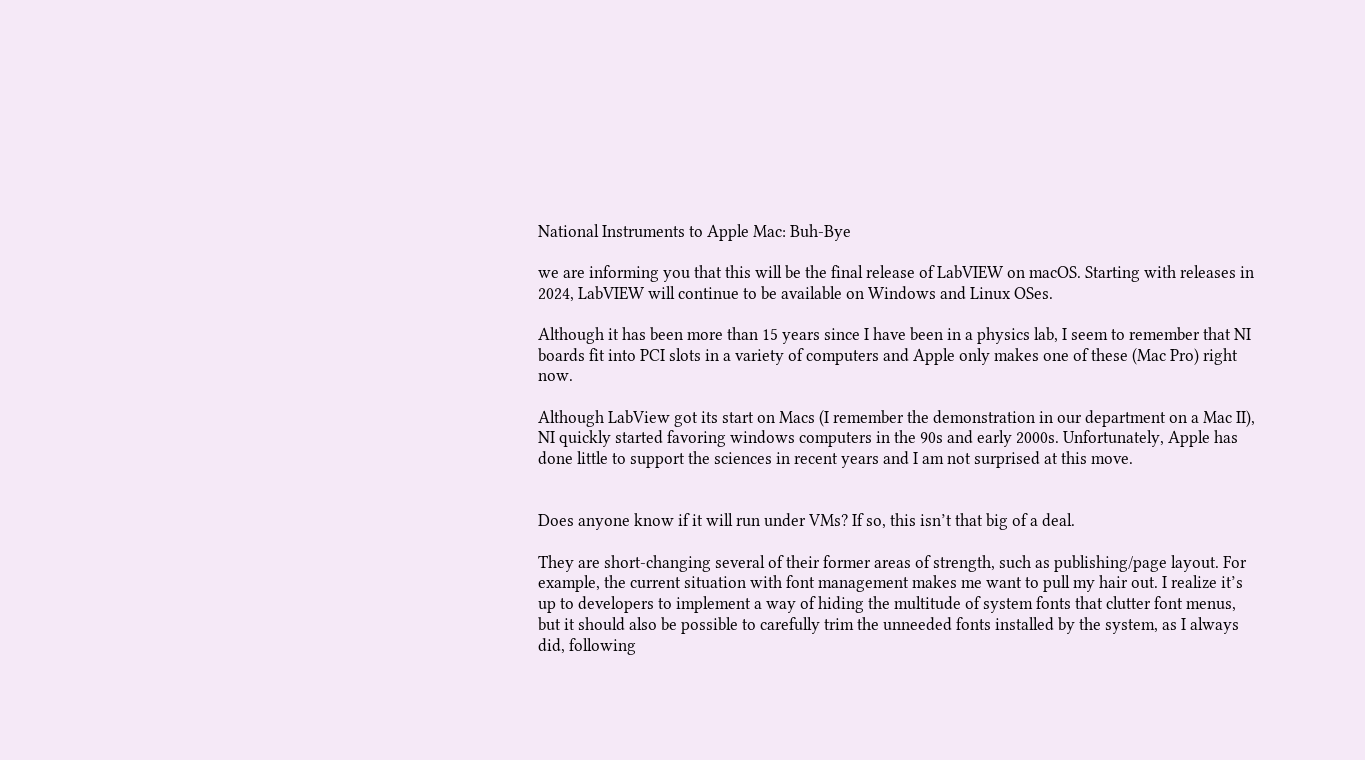National Instruments to Apple Mac: Buh-Bye

we are informing you that this will be the final release of LabVIEW on macOS. Starting with releases in 2024, LabVIEW will continue to be available on Windows and Linux OSes.

Although it has been more than 15 years since I have been in a physics lab, I seem to remember that NI boards fit into PCI slots in a variety of computers and Apple only makes one of these (Mac Pro) right now.

Although LabView got its start on Macs (I remember the demonstration in our department on a Mac II), NI quickly started favoring windows computers in the 90s and early 2000s. Unfortunately, Apple has done little to support the sciences in recent years and I am not surprised at this move.


Does anyone know if it will run under VMs? If so, this isn’t that big of a deal.

They are short-changing several of their former areas of strength, such as publishing/page layout. For example, the current situation with font management makes me want to pull my hair out. I realize it’s up to developers to implement a way of hiding the multitude of system fonts that clutter font menus, but it should also be possible to carefully trim the unneeded fonts installed by the system, as I always did, following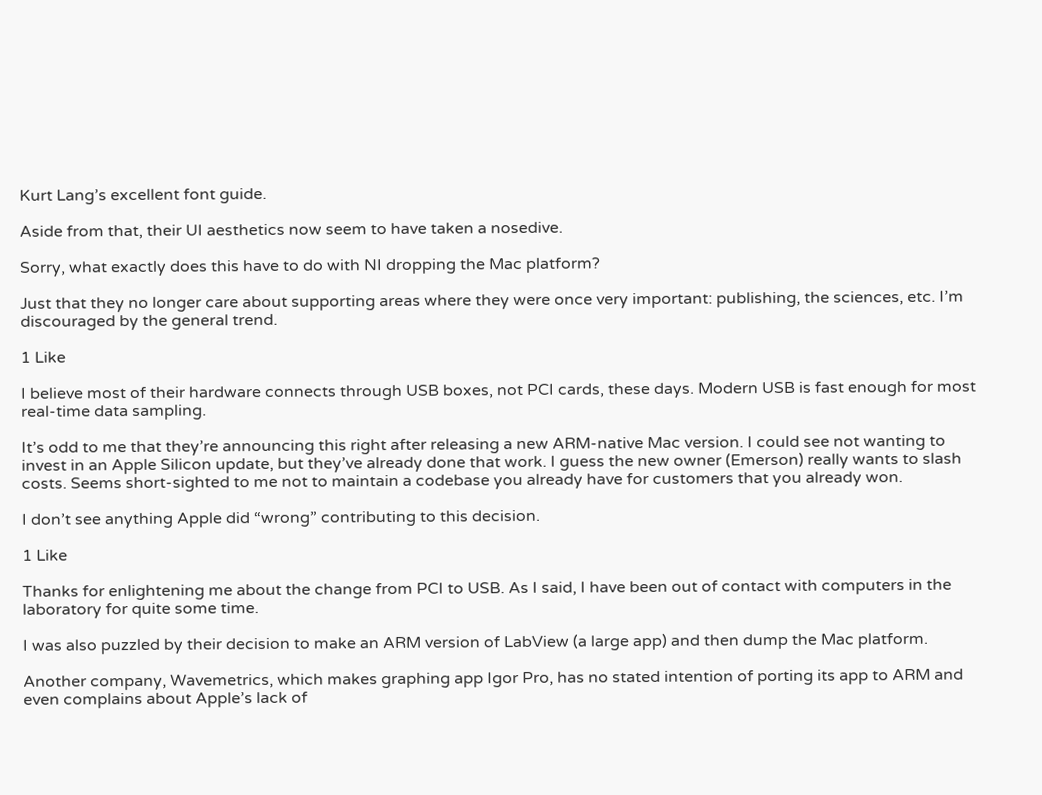Kurt Lang’s excellent font guide.

Aside from that, their UI aesthetics now seem to have taken a nosedive.

Sorry, what exactly does this have to do with NI dropping the Mac platform?

Just that they no longer care about supporting areas where they were once very important: publishing, the sciences, etc. I’m discouraged by the general trend.

1 Like

I believe most of their hardware connects through USB boxes, not PCI cards, these days. Modern USB is fast enough for most real-time data sampling.

It’s odd to me that they’re announcing this right after releasing a new ARM-native Mac version. I could see not wanting to invest in an Apple Silicon update, but they’ve already done that work. I guess the new owner (Emerson) really wants to slash costs. Seems short-sighted to me not to maintain a codebase you already have for customers that you already won.

I don’t see anything Apple did “wrong” contributing to this decision.

1 Like

Thanks for enlightening me about the change from PCI to USB. As I said, I have been out of contact with computers in the laboratory for quite some time.

I was also puzzled by their decision to make an ARM version of LabView (a large app) and then dump the Mac platform.

Another company, Wavemetrics, which makes graphing app Igor Pro, has no stated intention of porting its app to ARM and even complains about Apple’s lack of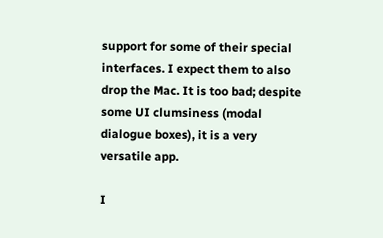support for some of their special interfaces. I expect them to also drop the Mac. It is too bad; despite some UI clumsiness (modal dialogue boxes), it is a very versatile app.

I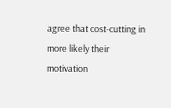agree that cost-cutting in more likely their motivation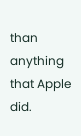than anything that Apple did.